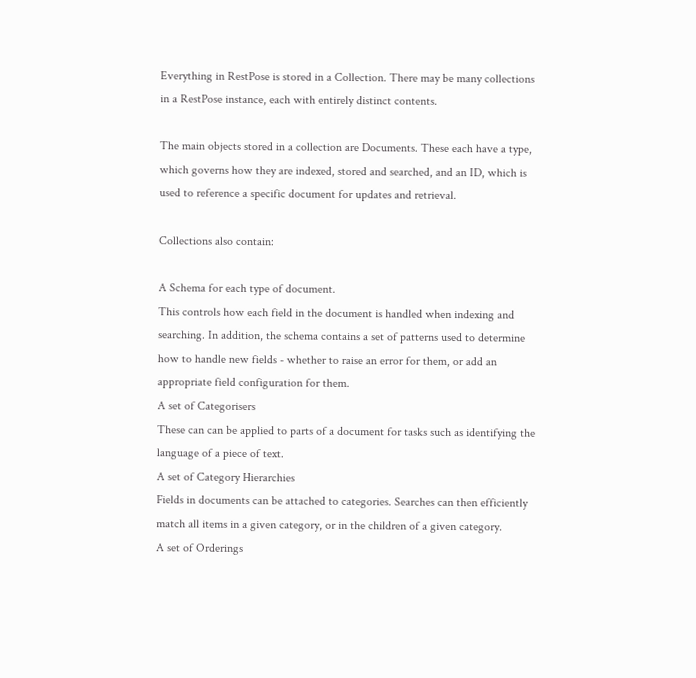Everything in RestPose is stored in a Collection. There may be many collections in a RestPose instance, each with entirely distinct contents.

The main objects stored in a collection are Documents. These each have a type, which governs how they are indexed, stored and searched, and an ID, which is used to reference a specific document for updates and retrieval.

Collections also contain:

A Schema for each type of document.
This controls how each field in the document is handled when indexing and searching. In addition, the schema contains a set of patterns used to determine how to handle new fields - whether to raise an error for them, or add an appropriate field configuration for them.
A set of Categorisers
These can can be applied to parts of a document for tasks such as identifying the language of a piece of text.
A set of Category Hierarchies
Fields in documents can be attached to categories. Searches can then efficiently match all items in a given category, or in the children of a given category.
A set of Orderings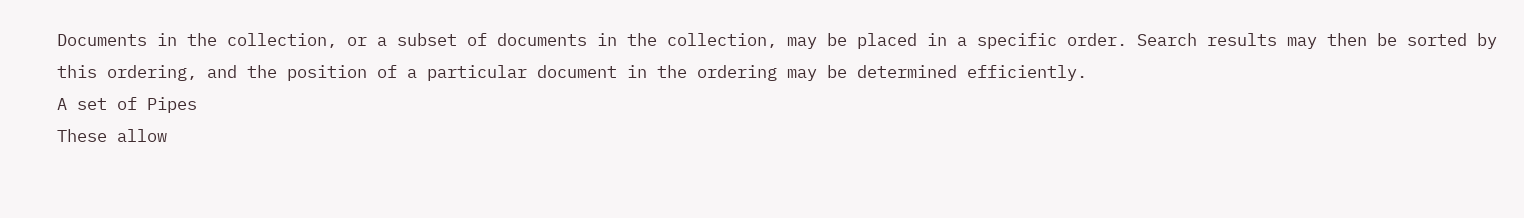Documents in the collection, or a subset of documents in the collection, may be placed in a specific order. Search results may then be sorted by this ordering, and the position of a particular document in the ordering may be determined efficiently.
A set of Pipes
These allow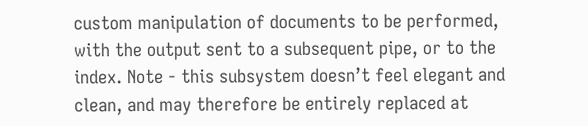custom manipulation of documents to be performed, with the output sent to a subsequent pipe, or to the index. Note - this subsystem doesn’t feel elegant and clean, and may therefore be entirely replaced at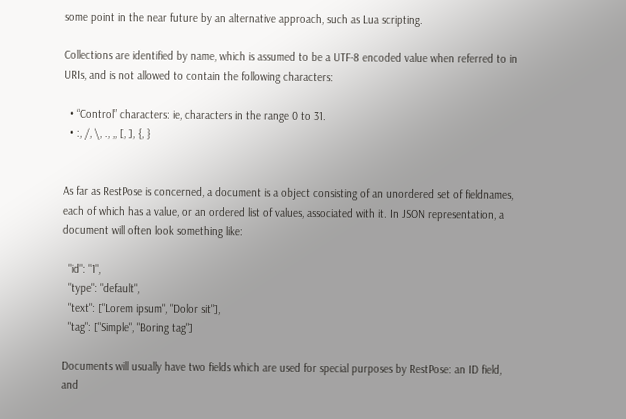some point in the near future by an alternative approach, such as Lua scripting.

Collections are identified by name, which is assumed to be a UTF-8 encoded value when referred to in URIs, and is not allowed to contain the following characters:

  • “Control” characters: ie, characters in the range 0 to 31.
  • :, /, \, ., ,, [, ], {, }


As far as RestPose is concerned, a document is a object consisting of an unordered set of fieldnames, each of which has a value, or an ordered list of values, associated with it. In JSON representation, a document will often look something like:

  "id": "1",
  "type": "default",
  "text": ["Lorem ipsum", "Dolor sit"],
  "tag": ["Simple", "Boring tag"]

Documents will usually have two fields which are used for special purposes by RestPose: an ID field, and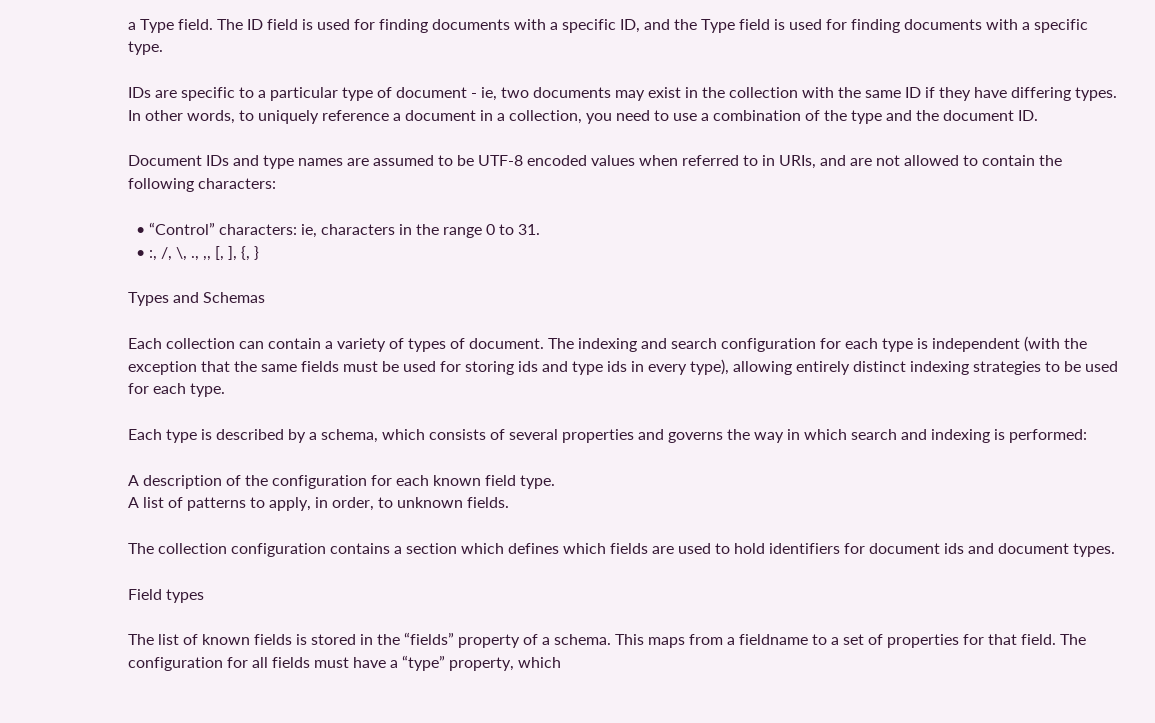a Type field. The ID field is used for finding documents with a specific ID, and the Type field is used for finding documents with a specific type.

IDs are specific to a particular type of document - ie, two documents may exist in the collection with the same ID if they have differing types. In other words, to uniquely reference a document in a collection, you need to use a combination of the type and the document ID.

Document IDs and type names are assumed to be UTF-8 encoded values when referred to in URIs, and are not allowed to contain the following characters:

  • “Control” characters: ie, characters in the range 0 to 31.
  • :, /, \, ., ,, [, ], {, }

Types and Schemas

Each collection can contain a variety of types of document. The indexing and search configuration for each type is independent (with the exception that the same fields must be used for storing ids and type ids in every type), allowing entirely distinct indexing strategies to be used for each type.

Each type is described by a schema, which consists of several properties and governs the way in which search and indexing is performed:

A description of the configuration for each known field type.
A list of patterns to apply, in order, to unknown fields.

The collection configuration contains a section which defines which fields are used to hold identifiers for document ids and document types.

Field types

The list of known fields is stored in the “fields” property of a schema. This maps from a fieldname to a set of properties for that field. The configuration for all fields must have a “type” property, which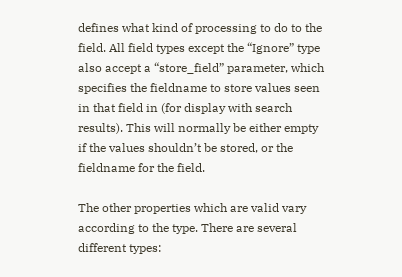defines what kind of processing to do to the field. All field types except the “Ignore” type also accept a “store_field” parameter, which specifies the fieldname to store values seen in that field in (for display with search results). This will normally be either empty if the values shouldn’t be stored, or the fieldname for the field.

The other properties which are valid vary according to the type. There are several different types: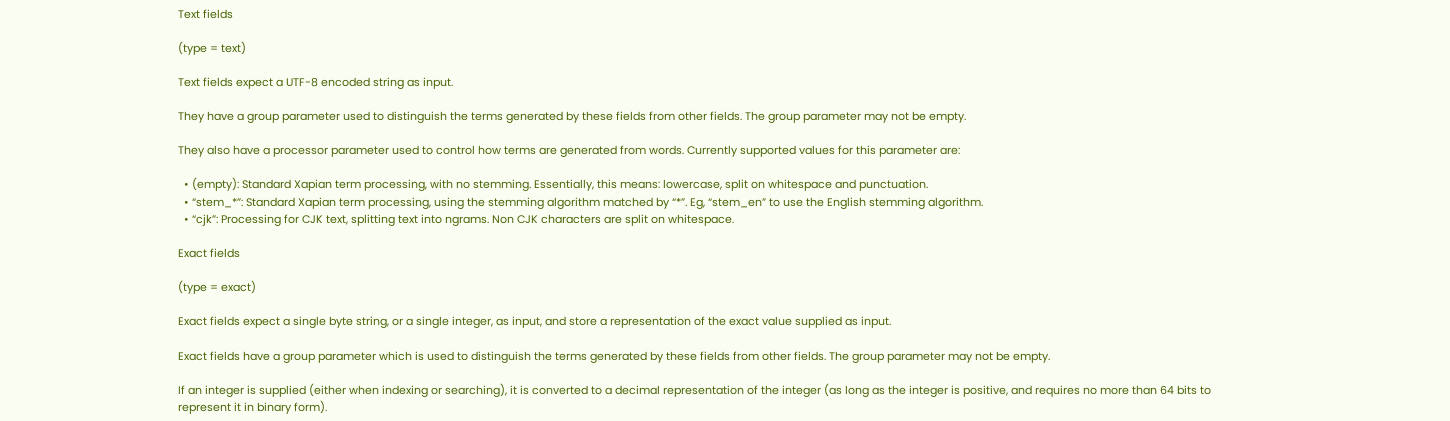Text fields

(type = text)

Text fields expect a UTF-8 encoded string as input.

They have a group parameter used to distinguish the terms generated by these fields from other fields. The group parameter may not be empty.

They also have a processor parameter used to control how terms are generated from words. Currently supported values for this parameter are:

  • (empty): Standard Xapian term processing, with no stemming. Essentially, this means: lowercase, split on whitespace and punctuation.
  • “stem_*”: Standard Xapian term processing, using the stemming algorithm matched by “*”. Eg, “stem_en” to use the English stemming algorithm.
  • “cjk”: Processing for CJK text, splitting text into ngrams. Non CJK characters are split on whitespace.

Exact fields

(type = exact)

Exact fields expect a single byte string, or a single integer, as input, and store a representation of the exact value supplied as input.

Exact fields have a group parameter which is used to distinguish the terms generated by these fields from other fields. The group parameter may not be empty.

If an integer is supplied (either when indexing or searching), it is converted to a decimal representation of the integer (as long as the integer is positive, and requires no more than 64 bits to represent it in binary form).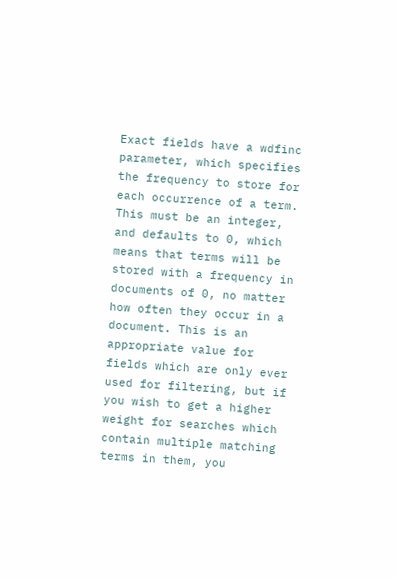Exact fields have a wdfinc parameter, which specifies the frequency to store for each occurrence of a term. This must be an integer, and defaults to 0, which means that terms will be stored with a frequency in documents of 0, no matter how often they occur in a document. This is an appropriate value for fields which are only ever used for filtering, but if you wish to get a higher weight for searches which contain multiple matching terms in them, you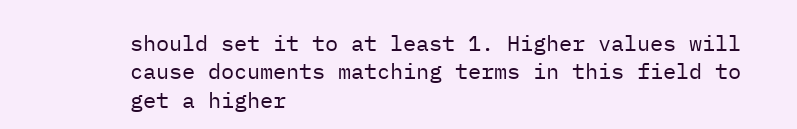should set it to at least 1. Higher values will cause documents matching terms in this field to get a higher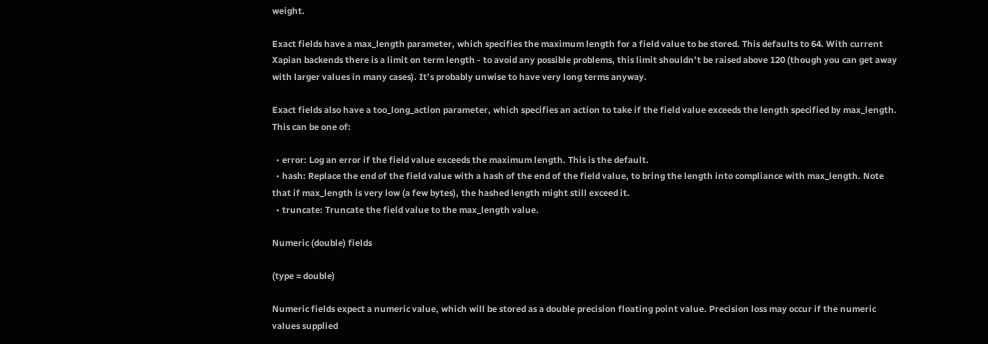weight.

Exact fields have a max_length parameter, which specifies the maximum length for a field value to be stored. This defaults to 64. With current Xapian backends there is a limit on term length - to avoid any possible problems, this limit shouldn’t be raised above 120 (though you can get away with larger values in many cases). It’s probably unwise to have very long terms anyway.

Exact fields also have a too_long_action parameter, which specifies an action to take if the field value exceeds the length specified by max_length. This can be one of:

  • error: Log an error if the field value exceeds the maximum length. This is the default.
  • hash: Replace the end of the field value with a hash of the end of the field value, to bring the length into compliance with max_length. Note that if max_length is very low (a few bytes), the hashed length might still exceed it.
  • truncate: Truncate the field value to the max_length value.

Numeric (double) fields

(type = double)

Numeric fields expect a numeric value, which will be stored as a double precision floating point value. Precision loss may occur if the numeric values supplied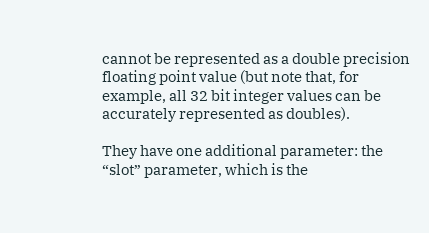cannot be represented as a double precision floating point value (but note that, for example, all 32 bit integer values can be accurately represented as doubles).

They have one additional parameter: the “slot” parameter, which is the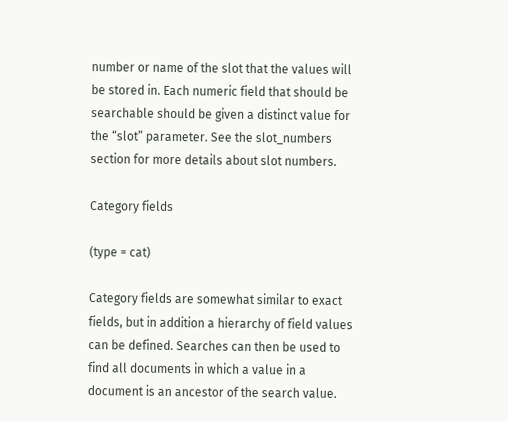number or name of the slot that the values will be stored in. Each numeric field that should be searchable should be given a distinct value for the “slot” parameter. See the slot_numbers section for more details about slot numbers.

Category fields

(type = cat)

Category fields are somewhat similar to exact fields, but in addition a hierarchy of field values can be defined. Searches can then be used to find all documents in which a value in a document is an ancestor of the search value.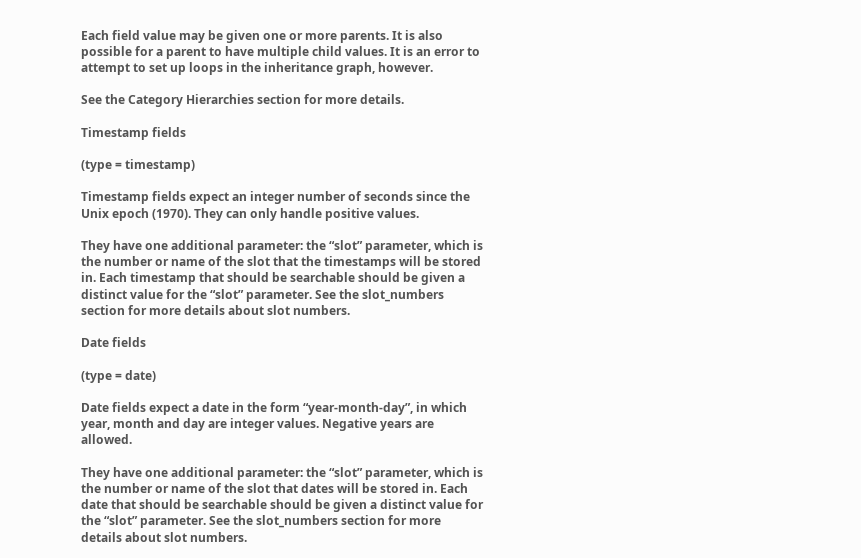Each field value may be given one or more parents. It is also possible for a parent to have multiple child values. It is an error to attempt to set up loops in the inheritance graph, however.

See the Category Hierarchies section for more details.

Timestamp fields

(type = timestamp)

Timestamp fields expect an integer number of seconds since the Unix epoch (1970). They can only handle positive values.

They have one additional parameter: the “slot” parameter, which is the number or name of the slot that the timestamps will be stored in. Each timestamp that should be searchable should be given a distinct value for the “slot” parameter. See the slot_numbers section for more details about slot numbers.

Date fields

(type = date)

Date fields expect a date in the form “year-month-day”, in which year, month and day are integer values. Negative years are allowed.

They have one additional parameter: the “slot” parameter, which is the number or name of the slot that dates will be stored in. Each date that should be searchable should be given a distinct value for the “slot” parameter. See the slot_numbers section for more details about slot numbers.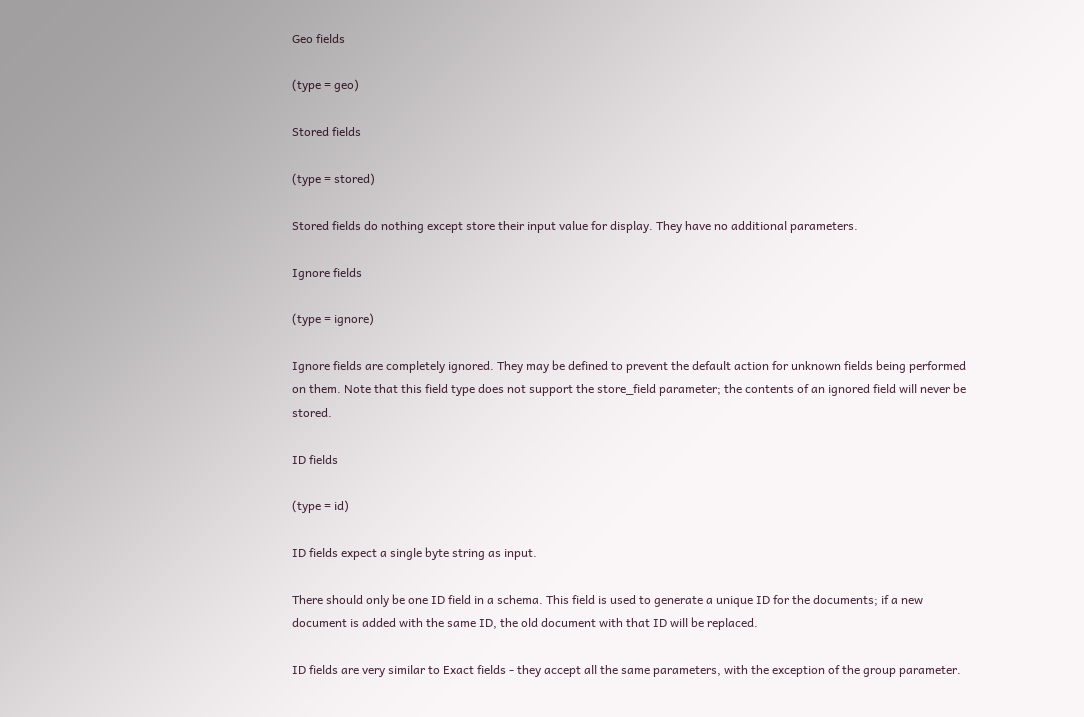Geo fields

(type = geo)

Stored fields

(type = stored)

Stored fields do nothing except store their input value for display. They have no additional parameters.

Ignore fields

(type = ignore)

Ignore fields are completely ignored. They may be defined to prevent the default action for unknown fields being performed on them. Note that this field type does not support the store_field parameter; the contents of an ignored field will never be stored.

ID fields

(type = id)

ID fields expect a single byte string as input.

There should only be one ID field in a schema. This field is used to generate a unique ID for the documents; if a new document is added with the same ID, the old document with that ID will be replaced.

ID fields are very similar to Exact fields - they accept all the same parameters, with the exception of the group parameter.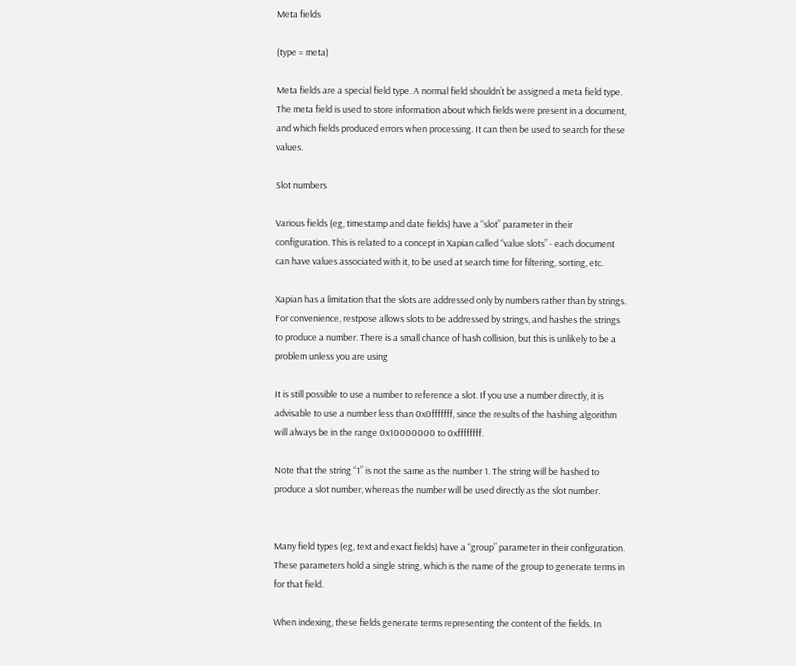Meta fields

(type = meta)

Meta fields are a special field type. A normal field shouldn’t be assigned a meta field type. The meta field is used to store information about which fields were present in a document, and which fields produced errors when processing. It can then be used to search for these values.

Slot numbers

Various fields (eg, timestamp and date fields) have a “slot” parameter in their configuration. This is related to a concept in Xapian called “value slots” - each document can have values associated with it, to be used at search time for filtering, sorting, etc.

Xapian has a limitation that the slots are addressed only by numbers rather than by strings. For convenience, restpose allows slots to be addressed by strings, and hashes the strings to produce a number. There is a small chance of hash collision, but this is unlikely to be a problem unless you are using

It is still possible to use a number to reference a slot. If you use a number directly, it is advisable to use a number less than 0x0fffffff, since the results of the hashing algorithm will always be in the range 0x10000000 to 0xffffffff.

Note that the string “1” is not the same as the number 1. The string will be hashed to produce a slot number, whereas the number will be used directly as the slot number.


Many field types (eg, text and exact fields) have a “group” parameter in their configuration. These parameters hold a single string, which is the name of the group to generate terms in for that field.

When indexing, these fields generate terms representing the content of the fields. In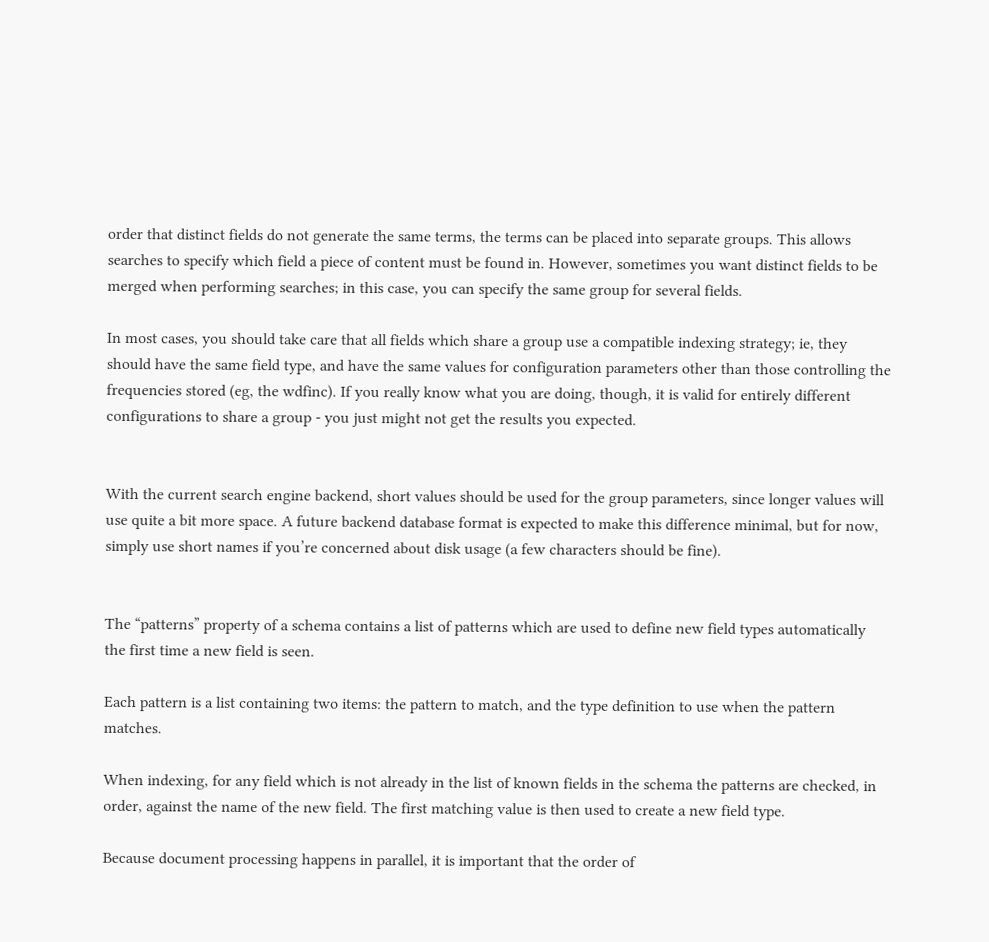order that distinct fields do not generate the same terms, the terms can be placed into separate groups. This allows searches to specify which field a piece of content must be found in. However, sometimes you want distinct fields to be merged when performing searches; in this case, you can specify the same group for several fields.

In most cases, you should take care that all fields which share a group use a compatible indexing strategy; ie, they should have the same field type, and have the same values for configuration parameters other than those controlling the frequencies stored (eg, the wdfinc). If you really know what you are doing, though, it is valid for entirely different configurations to share a group - you just might not get the results you expected.


With the current search engine backend, short values should be used for the group parameters, since longer values will use quite a bit more space. A future backend database format is expected to make this difference minimal, but for now, simply use short names if you’re concerned about disk usage (a few characters should be fine).


The “patterns” property of a schema contains a list of patterns which are used to define new field types automatically the first time a new field is seen.

Each pattern is a list containing two items: the pattern to match, and the type definition to use when the pattern matches.

When indexing, for any field which is not already in the list of known fields in the schema the patterns are checked, in order, against the name of the new field. The first matching value is then used to create a new field type.

Because document processing happens in parallel, it is important that the order of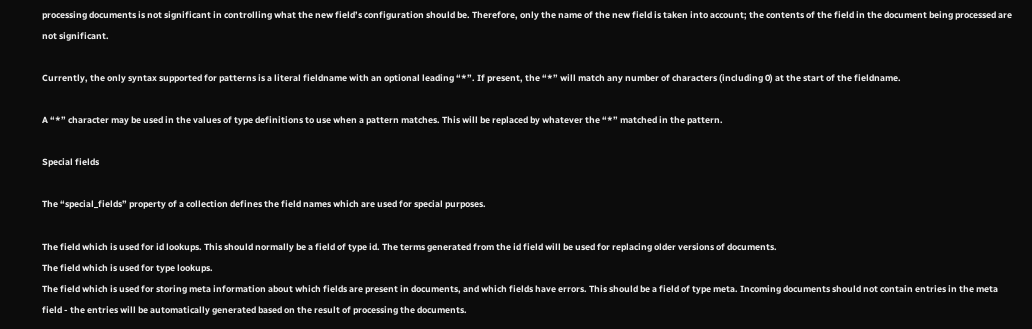processing documents is not significant in controlling what the new field’s configuration should be. Therefore, only the name of the new field is taken into account; the contents of the field in the document being processed are not significant.

Currently, the only syntax supported for patterns is a literal fieldname with an optional leading “*”. If present, the “*” will match any number of characters (including 0) at the start of the fieldname.

A “*” character may be used in the values of type definitions to use when a pattern matches. This will be replaced by whatever the “*” matched in the pattern.

Special fields

The “special_fields” property of a collection defines the field names which are used for special purposes.

The field which is used for id lookups. This should normally be a field of type id. The terms generated from the id field will be used for replacing older versions of documents.
The field which is used for type lookups.
The field which is used for storing meta information about which fields are present in documents, and which fields have errors. This should be a field of type meta. Incoming documents should not contain entries in the meta field - the entries will be automatically generated based on the result of processing the documents.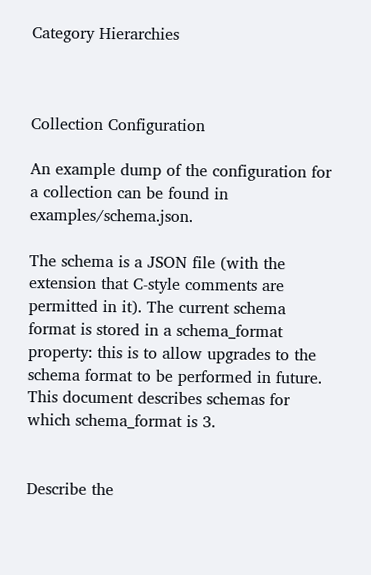Category Hierarchies



Collection Configuration

An example dump of the configuration for a collection can be found in examples/schema.json.

The schema is a JSON file (with the extension that C-style comments are permitted in it). The current schema format is stored in a schema_format property: this is to allow upgrades to the schema format to be performed in future. This document describes schemas for which schema_format is 3.


Describe the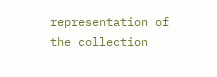representation of the collection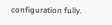configuration fully.